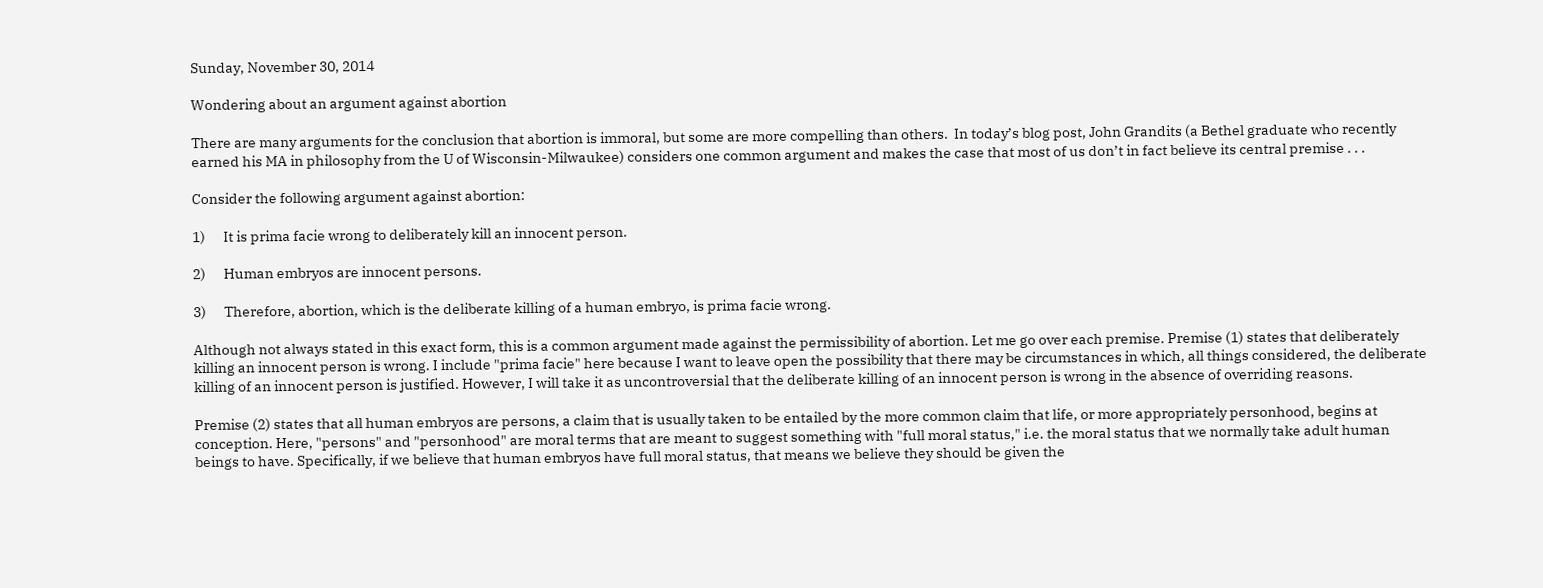Sunday, November 30, 2014

Wondering about an argument against abortion

There are many arguments for the conclusion that abortion is immoral, but some are more compelling than others.  In today’s blog post, John Grandits (a Bethel graduate who recently earned his MA in philosophy from the U of Wisconsin-Milwaukee) considers one common argument and makes the case that most of us don’t in fact believe its central premise . . .

Consider the following argument against abortion:

1)      It is prima facie wrong to deliberately kill an innocent person.

2)      Human embryos are innocent persons.

3)      Therefore, abortion, which is the deliberate killing of a human embryo, is prima facie wrong.

Although not always stated in this exact form, this is a common argument made against the permissibility of abortion. Let me go over each premise. Premise (1) states that deliberately killing an innocent person is wrong. I include "prima facie" here because I want to leave open the possibility that there may be circumstances in which, all things considered, the deliberate killing of an innocent person is justified. However, I will take it as uncontroversial that the deliberate killing of an innocent person is wrong in the absence of overriding reasons.

Premise (2) states that all human embryos are persons, a claim that is usually taken to be entailed by the more common claim that life, or more appropriately personhood, begins at conception. Here, "persons" and "personhood" are moral terms that are meant to suggest something with "full moral status," i.e. the moral status that we normally take adult human beings to have. Specifically, if we believe that human embryos have full moral status, that means we believe they should be given the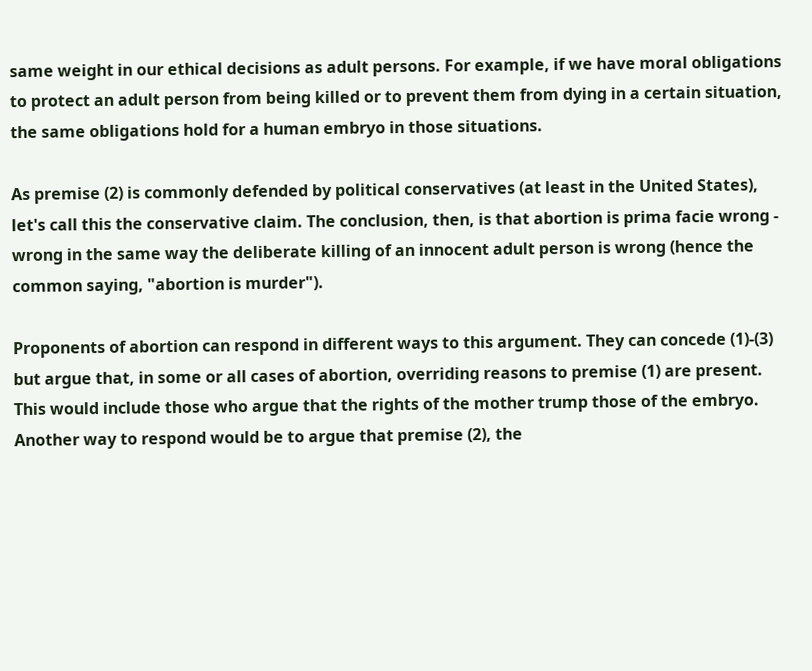same weight in our ethical decisions as adult persons. For example, if we have moral obligations to protect an adult person from being killed or to prevent them from dying in a certain situation, the same obligations hold for a human embryo in those situations.

As premise (2) is commonly defended by political conservatives (at least in the United States), let's call this the conservative claim. The conclusion, then, is that abortion is prima facie wrong - wrong in the same way the deliberate killing of an innocent adult person is wrong (hence the common saying, "abortion is murder").

Proponents of abortion can respond in different ways to this argument. They can concede (1)-(3) but argue that, in some or all cases of abortion, overriding reasons to premise (1) are present. This would include those who argue that the rights of the mother trump those of the embryo. Another way to respond would be to argue that premise (2), the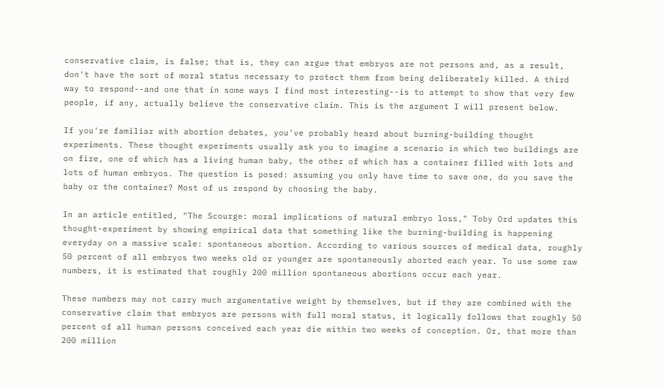conservative claim, is false; that is, they can argue that embryos are not persons and, as a result, don't have the sort of moral status necessary to protect them from being deliberately killed. A third way to respond--and one that in some ways I find most interesting--is to attempt to show that very few people, if any, actually believe the conservative claim. This is the argument I will present below.

If you're familiar with abortion debates, you've probably heard about burning-building thought experiments. These thought experiments usually ask you to imagine a scenario in which two buildings are on fire, one of which has a living human baby, the other of which has a container filled with lots and lots of human embryos. The question is posed: assuming you only have time to save one, do you save the baby or the container? Most of us respond by choosing the baby.

In an article entitled, "The Scourge: moral implications of natural embryo loss," Toby Ord updates this thought-experiment by showing empirical data that something like the burning-building is happening everyday on a massive scale: spontaneous abortion. According to various sources of medical data, roughly 50 percent of all embryos two weeks old or younger are spontaneously aborted each year. To use some raw numbers, it is estimated that roughly 200 million spontaneous abortions occur each year.

These numbers may not carry much argumentative weight by themselves, but if they are combined with the conservative claim that embryos are persons with full moral status, it logically follows that roughly 50 percent of all human persons conceived each year die within two weeks of conception. Or, that more than 200 million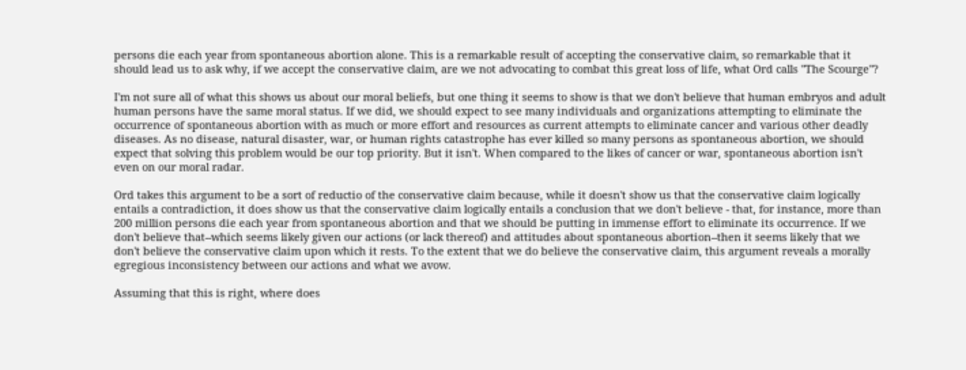persons die each year from spontaneous abortion alone. This is a remarkable result of accepting the conservative claim, so remarkable that it should lead us to ask why, if we accept the conservative claim, are we not advocating to combat this great loss of life, what Ord calls "The Scourge"?

I'm not sure all of what this shows us about our moral beliefs, but one thing it seems to show is that we don't believe that human embryos and adult human persons have the same moral status. If we did, we should expect to see many individuals and organizations attempting to eliminate the occurrence of spontaneous abortion with as much or more effort and resources as current attempts to eliminate cancer and various other deadly diseases. As no disease, natural disaster, war, or human rights catastrophe has ever killed so many persons as spontaneous abortion, we should expect that solving this problem would be our top priority. But it isn't. When compared to the likes of cancer or war, spontaneous abortion isn't even on our moral radar.

Ord takes this argument to be a sort of reductio of the conservative claim because, while it doesn't show us that the conservative claim logically entails a contradiction, it does show us that the conservative claim logically entails a conclusion that we don't believe - that, for instance, more than 200 million persons die each year from spontaneous abortion and that we should be putting in immense effort to eliminate its occurrence. If we don't believe that--which seems likely given our actions (or lack thereof) and attitudes about spontaneous abortion--then it seems likely that we don't believe the conservative claim upon which it rests. To the extent that we do believe the conservative claim, this argument reveals a morally egregious inconsistency between our actions and what we avow.

Assuming that this is right, where does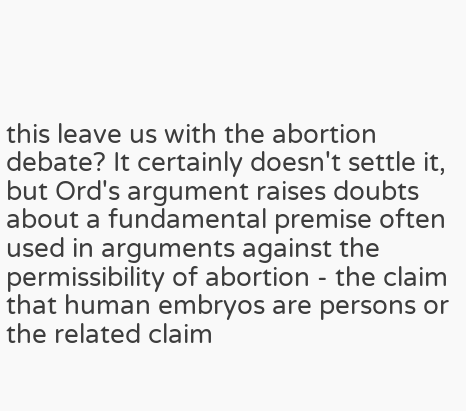this leave us with the abortion debate? It certainly doesn't settle it, but Ord's argument raises doubts about a fundamental premise often used in arguments against the permissibility of abortion - the claim that human embryos are persons or the related claim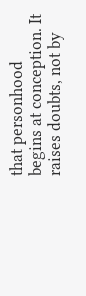that personhood begins at conception. It raises doubts, not by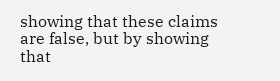showing that these claims are false, but by showing that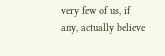very few of us, if any, actually believe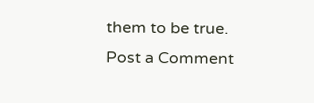them to be true.
Post a Comment